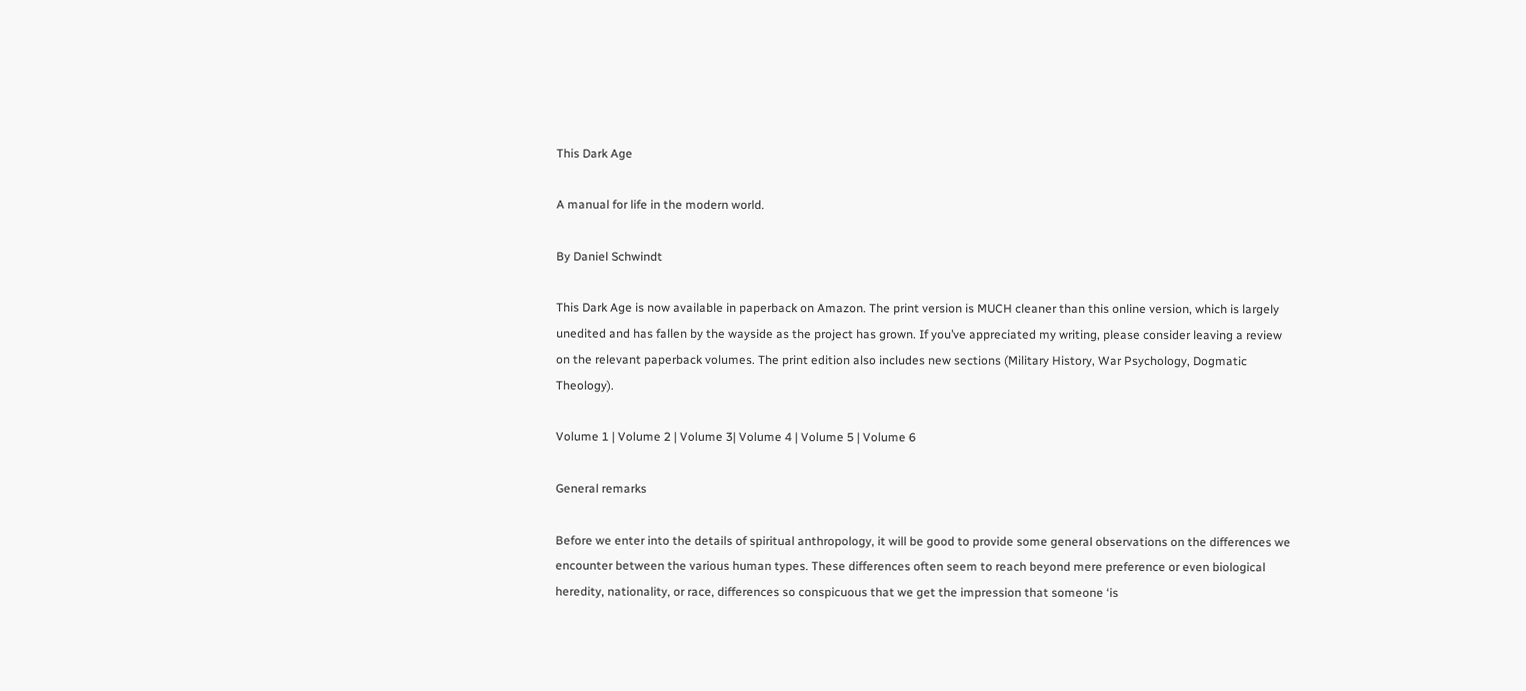This Dark Age

A manual for life in the modern world.

By Daniel Schwindt

This Dark Age is now available in paperback on Amazon. The print version is MUCH cleaner than this online version, which is largely unedited and has fallen by the wayside as the project has grown. If you’ve appreciated my writing, please consider leaving a review on the relevant paperback volumes. The print edition also includes new sections (Military History, War Psychology, Dogmatic Theology).

Volume 1 | Volume 2 | Volume 3| Volume 4 | Volume 5 | Volume 6

General remarks

Before we enter into the details of spiritual anthropology, it will be good to provide some general observations on the differences we encounter between the various human types. These differences often seem to reach beyond mere preference or even biological heredity, nationality, or race, differences so conspicuous that we get the impression that someone ‘is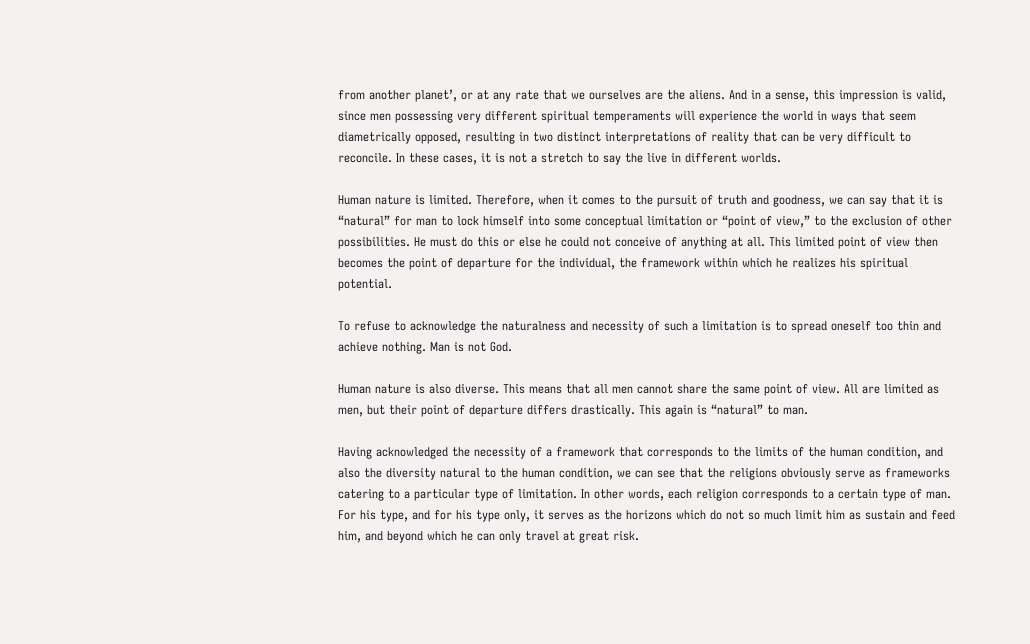from another planet’, or at any rate that we ourselves are the aliens. And in a sense, this impression is valid, since men possessing very different spiritual temperaments will experience the world in ways that seem diametrically opposed, resulting in two distinct interpretations of reality that can be very difficult to reconcile. In these cases, it is not a stretch to say the live in different worlds.

Human nature is limited. Therefore, when it comes to the pursuit of truth and goodness, we can say that it is “natural” for man to lock himself into some conceptual limitation or “point of view,” to the exclusion of other possibilities. He must do this or else he could not conceive of anything at all. This limited point of view then becomes the point of departure for the individual, the framework within which he realizes his spiritual potential.

To refuse to acknowledge the naturalness and necessity of such a limitation is to spread oneself too thin and achieve nothing. Man is not God.

Human nature is also diverse. This means that all men cannot share the same point of view. All are limited as men, but their point of departure differs drastically. This again is “natural” to man.

Having acknowledged the necessity of a framework that corresponds to the limits of the human condition, and also the diversity natural to the human condition, we can see that the religions obviously serve as frameworks catering to a particular type of limitation. In other words, each religion corresponds to a certain type of man. For his type, and for his type only, it serves as the horizons which do not so much limit him as sustain and feed him, and beyond which he can only travel at great risk.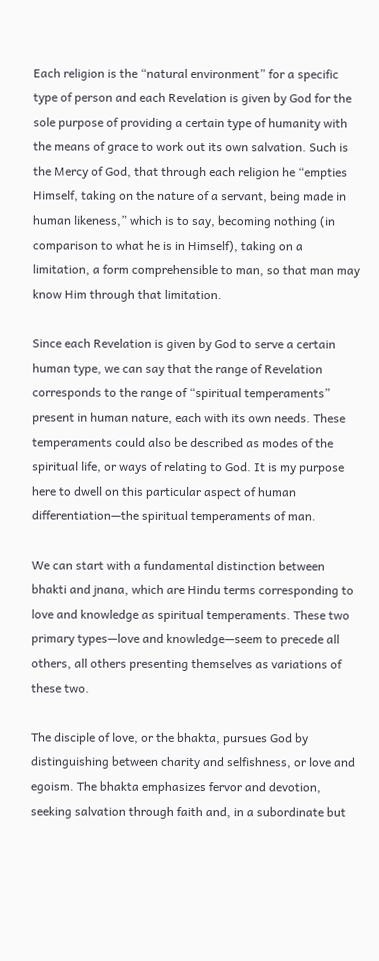Each religion is the “natural environment” for a specific type of person and each Revelation is given by God for the sole purpose of providing a certain type of humanity with the means of grace to work out its own salvation. Such is the Mercy of God, that through each religion he “empties Himself, taking on the nature of a servant, being made in human likeness,” which is to say, becoming nothing (in comparison to what he is in Himself), taking on a limitation, a form comprehensible to man, so that man may know Him through that limitation.

Since each Revelation is given by God to serve a certain human type, we can say that the range of Revelation corresponds to the range of “spiritual temperaments” present in human nature, each with its own needs. These temperaments could also be described as modes of the spiritual life, or ways of relating to God. It is my purpose here to dwell on this particular aspect of human differentiation—the spiritual temperaments of man.

We can start with a fundamental distinction between bhakti and jnana, which are Hindu terms corresponding to love and knowledge as spiritual temperaments. These two primary types—love and knowledge—seem to precede all others, all others presenting themselves as variations of these two.

The disciple of love, or the bhakta, pursues God by distinguishing between charity and selfishness, or love and egoism. The bhakta emphasizes fervor and devotion, seeking salvation through faith and, in a subordinate but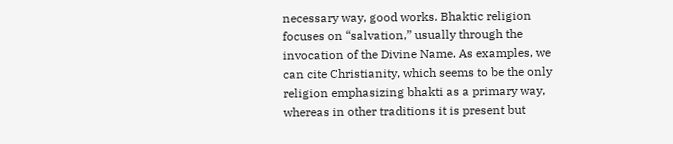necessary way, good works. Bhaktic religion focuses on “salvation,” usually through the invocation of the Divine Name. As examples, we can cite Christianity, which seems to be the only religion emphasizing bhakti as a primary way, whereas in other traditions it is present but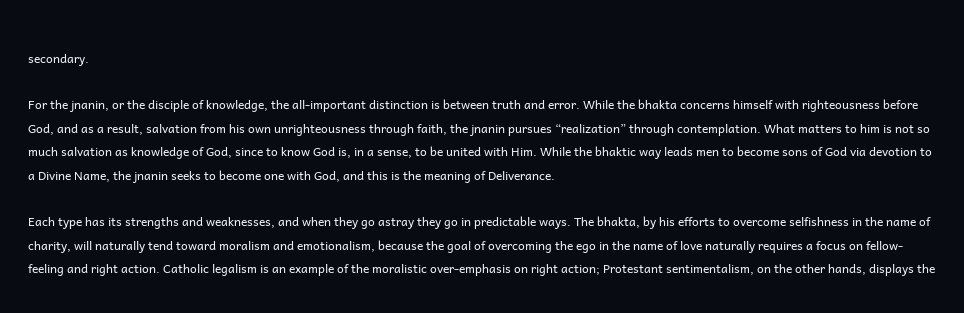secondary.

For the jnanin, or the disciple of knowledge, the all-important distinction is between truth and error. While the bhakta concerns himself with righteousness before God, and as a result, salvation from his own unrighteousness through faith, the jnanin pursues “realization” through contemplation. What matters to him is not so much salvation as knowledge of God, since to know God is, in a sense, to be united with Him. While the bhaktic way leads men to become sons of God via devotion to a Divine Name, the jnanin seeks to become one with God, and this is the meaning of Deliverance.

Each type has its strengths and weaknesses, and when they go astray they go in predictable ways. The bhakta, by his efforts to overcome selfishness in the name of charity, will naturally tend toward moralism and emotionalism, because the goal of overcoming the ego in the name of love naturally requires a focus on fellow-feeling and right action. Catholic legalism is an example of the moralistic over-emphasis on right action; Protestant sentimentalism, on the other hands, displays the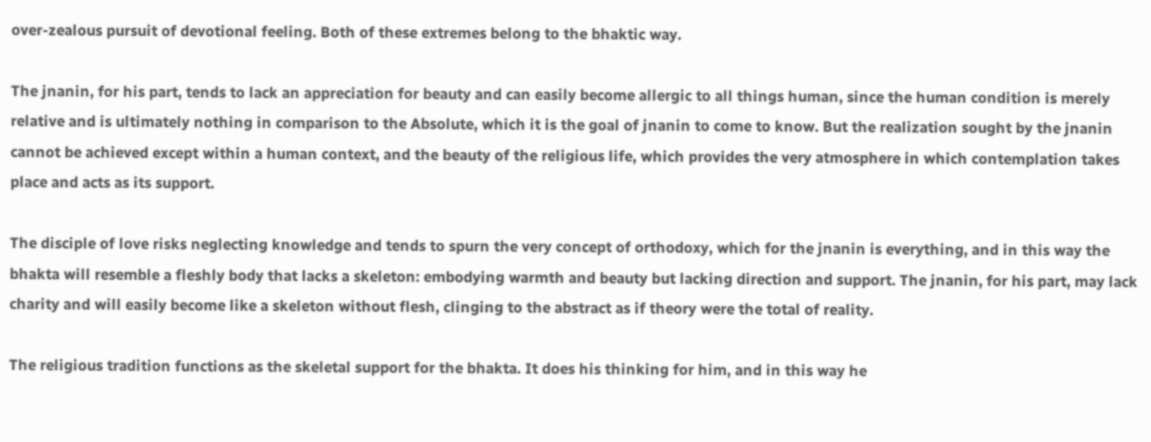over-zealous pursuit of devotional feeling. Both of these extremes belong to the bhaktic way.

The jnanin, for his part, tends to lack an appreciation for beauty and can easily become allergic to all things human, since the human condition is merely relative and is ultimately nothing in comparison to the Absolute, which it is the goal of jnanin to come to know. But the realization sought by the jnanin cannot be achieved except within a human context, and the beauty of the religious life, which provides the very atmosphere in which contemplation takes place and acts as its support.

The disciple of love risks neglecting knowledge and tends to spurn the very concept of orthodoxy, which for the jnanin is everything, and in this way the bhakta will resemble a fleshly body that lacks a skeleton: embodying warmth and beauty but lacking direction and support. The jnanin, for his part, may lack charity and will easily become like a skeleton without flesh, clinging to the abstract as if theory were the total of reality.

The religious tradition functions as the skeletal support for the bhakta. It does his thinking for him, and in this way he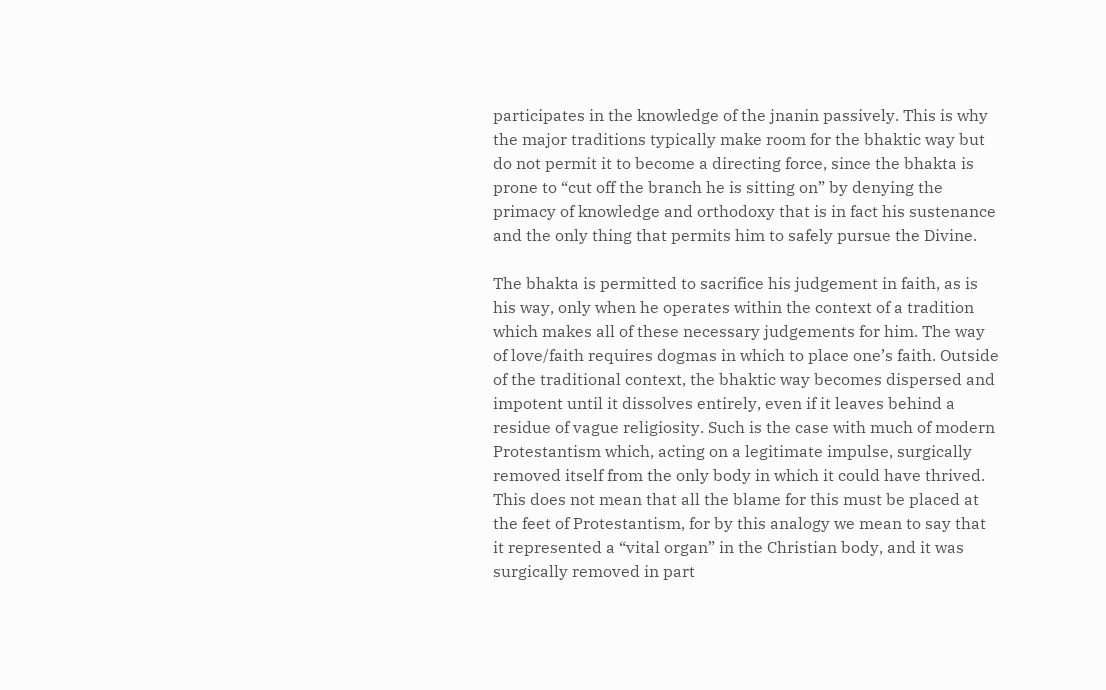participates in the knowledge of the jnanin passively. This is why the major traditions typically make room for the bhaktic way but do not permit it to become a directing force, since the bhakta is prone to “cut off the branch he is sitting on” by denying the primacy of knowledge and orthodoxy that is in fact his sustenance and the only thing that permits him to safely pursue the Divine.

The bhakta is permitted to sacrifice his judgement in faith, as is his way, only when he operates within the context of a tradition which makes all of these necessary judgements for him. The way of love/faith requires dogmas in which to place one’s faith. Outside of the traditional context, the bhaktic way becomes dispersed and impotent until it dissolves entirely, even if it leaves behind a residue of vague religiosity. Such is the case with much of modern Protestantism which, acting on a legitimate impulse, surgically removed itself from the only body in which it could have thrived. This does not mean that all the blame for this must be placed at the feet of Protestantism, for by this analogy we mean to say that it represented a “vital organ” in the Christian body, and it was surgically removed in part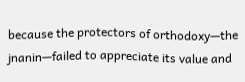because the protectors of orthodoxy—the jnanin—failed to appreciate its value and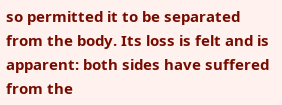so permitted it to be separated from the body. Its loss is felt and is apparent: both sides have suffered from the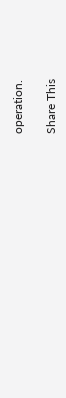operation.

Share This